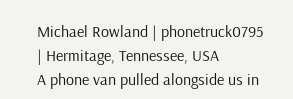Michael Rowland | phonetruck0795 | Hermitage, Tennessee, USA
A phone van pulled alongside us in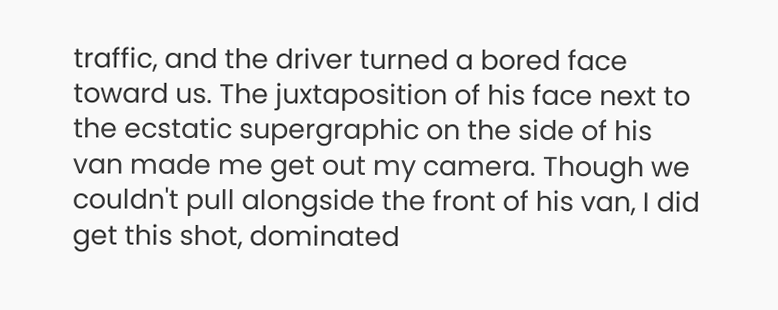traffic, and the driver turned a bored face toward us. The juxtaposition of his face next to the ecstatic supergraphic on the side of his van made me get out my camera. Though we couldn't pull alongside the front of his van, I did get this shot, dominated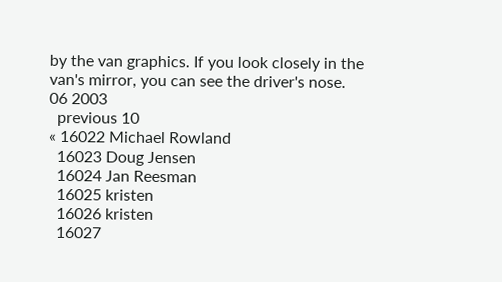by the van graphics. If you look closely in the van's mirror, you can see the driver's nose.
06 2003
  previous 10
« 16022 Michael Rowland
  16023 Doug Jensen
  16024 Jan Reesman
  16025 kristen
  16026 kristen
  16027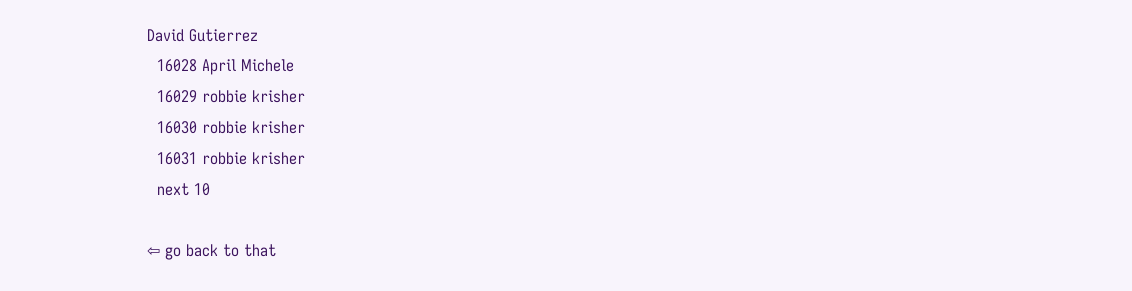David Gutierrez
  16028 April Michele
  16029 robbie krisher
  16030 robbie krisher
  16031 robbie krisher
  next 10

⇦ go back to that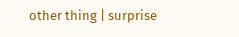other thing | surprise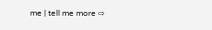me | tell me more ⇨